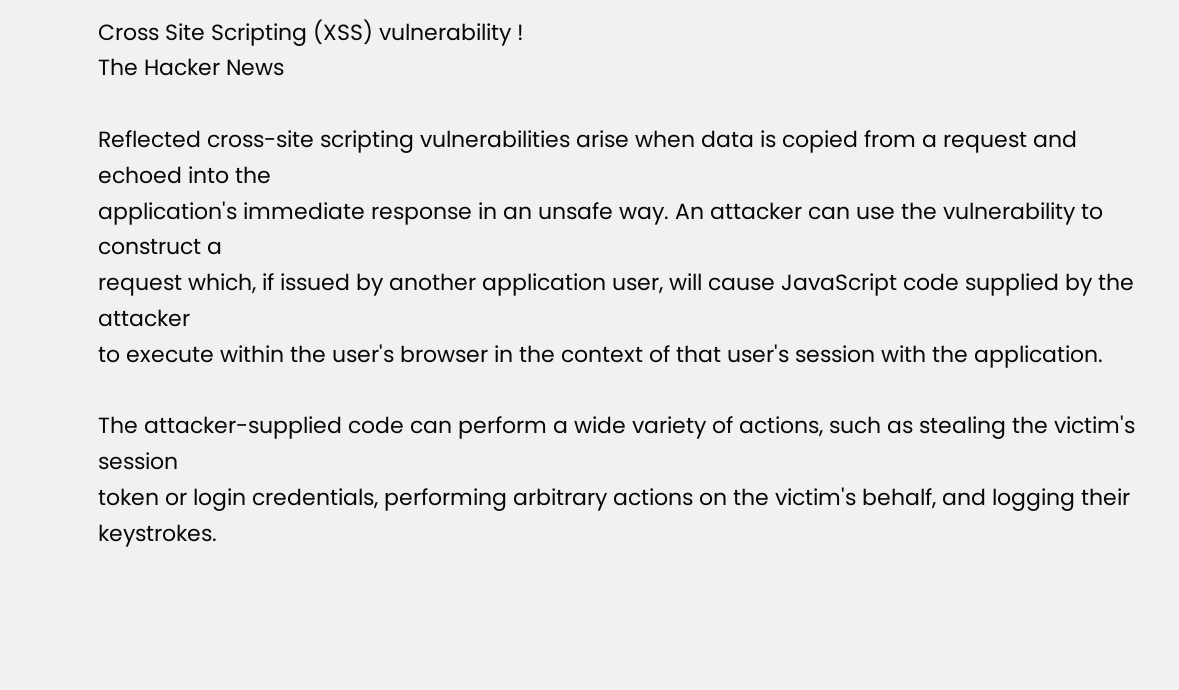Cross Site Scripting (XSS) vulnerability !
The Hacker News

Reflected cross-site scripting vulnerabilities arise when data is copied from a request and echoed into the
application's immediate response in an unsafe way. An attacker can use the vulnerability to construct a
request which, if issued by another application user, will cause JavaScript code supplied by the attacker
to execute within the user's browser in the context of that user's session with the application.

The attacker-supplied code can perform a wide variety of actions, such as stealing the victim's session
token or login credentials, performing arbitrary actions on the victim's behalf, and logging their keystrokes.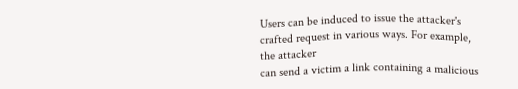Users can be induced to issue the attacker's crafted request in various ways. For example, the attacker
can send a victim a link containing a malicious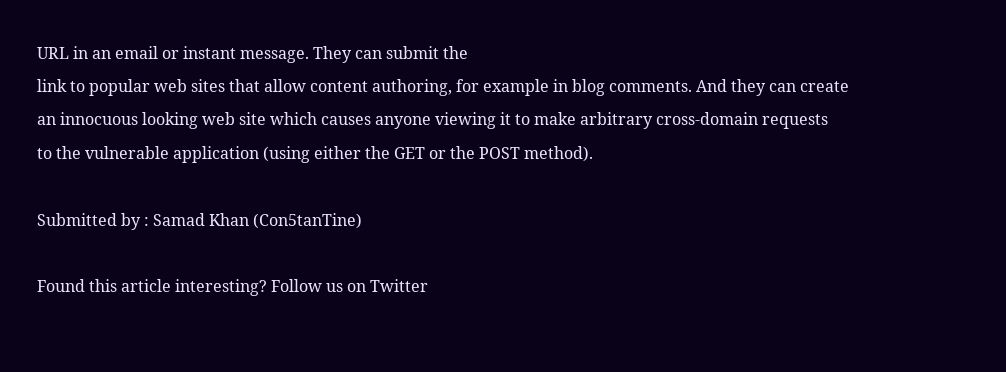URL in an email or instant message. They can submit the
link to popular web sites that allow content authoring, for example in blog comments. And they can create
an innocuous looking web site which causes anyone viewing it to make arbitrary cross-domain requests
to the vulnerable application (using either the GET or the POST method).

Submitted by : Samad Khan (Con5tanTine)

Found this article interesting? Follow us on Twitter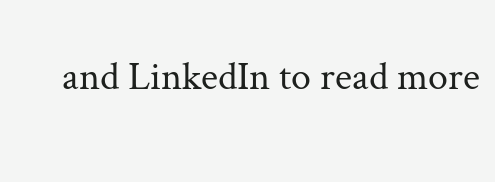and LinkedIn to read more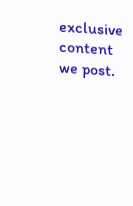exclusive content we post.